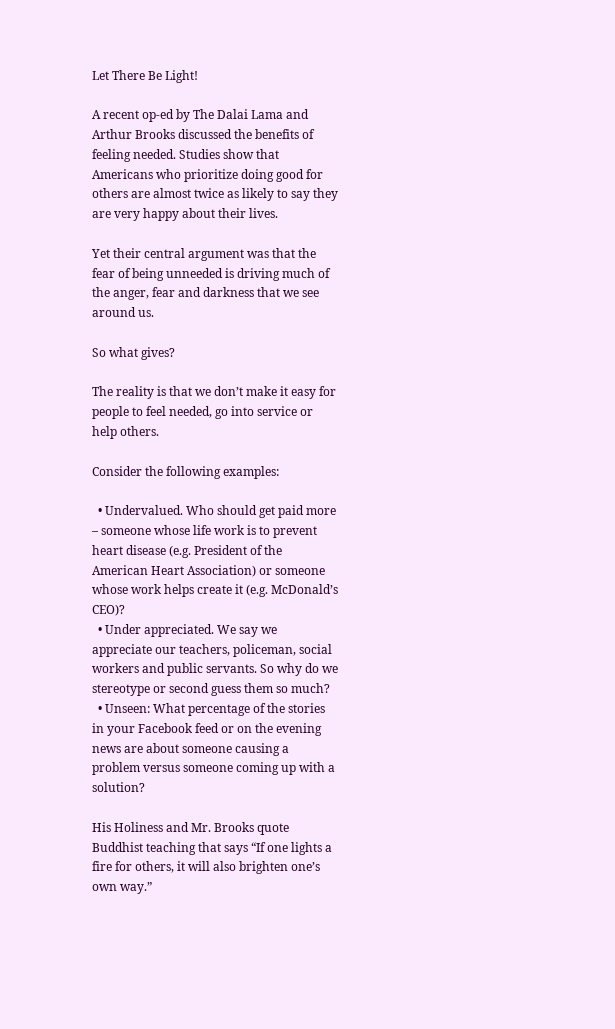Let There Be Light!

A recent op-ed by The Dalai Lama and Arthur Brooks discussed the benefits of feeling needed. Studies show that Americans who prioritize doing good for others are almost twice as likely to say they are very happy about their lives.

Yet their central argument was that the fear of being unneeded is driving much of the anger, fear and darkness that we see around us.

So what gives?

The reality is that we don’t make it easy for people to feel needed, go into service or help others.

Consider the following examples:

  • Undervalued. Who should get paid more – someone whose life work is to prevent heart disease (e.g. President of the American Heart Association) or someone whose work helps create it (e.g. McDonald’s CEO)?
  • Under appreciated. We say we appreciate our teachers, policeman, social workers and public servants. So why do we stereotype or second guess them so much?
  • Unseen: What percentage of the stories in your Facebook feed or on the evening news are about someone causing a problem versus someone coming up with a solution?

His Holiness and Mr. Brooks quote Buddhist teaching that says “If one lights a fire for others, it will also brighten one’s own way.”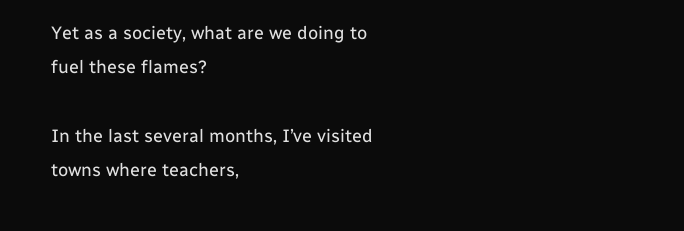Yet as a society, what are we doing to fuel these flames?

In the last several months, I’ve visited towns where teachers,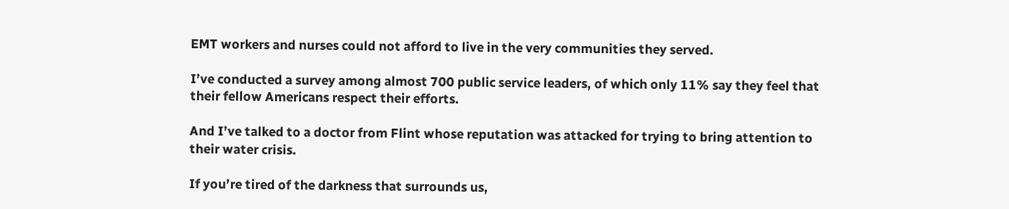EMT workers and nurses could not afford to live in the very communities they served.

I’ve conducted a survey among almost 700 public service leaders, of which only 11% say they feel that their fellow Americans respect their efforts.

And I’ve talked to a doctor from Flint whose reputation was attacked for trying to bring attention to their water crisis.

If you’re tired of the darkness that surrounds us,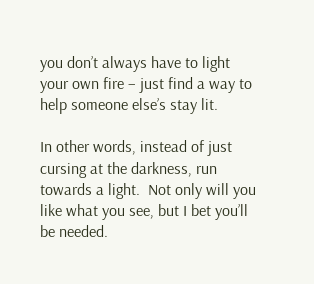you don’t always have to light your own fire – just find a way to help someone else’s stay lit.

In other words, instead of just cursing at the darkness, run towards a light.  Not only will you like what you see, but I bet you’ll be needed.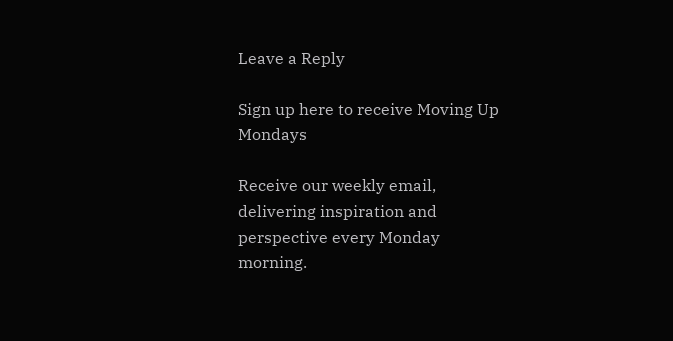Leave a Reply

Sign up here to receive Moving Up Mondays

Receive our weekly email, delivering inspiration and perspective every Monday morning.